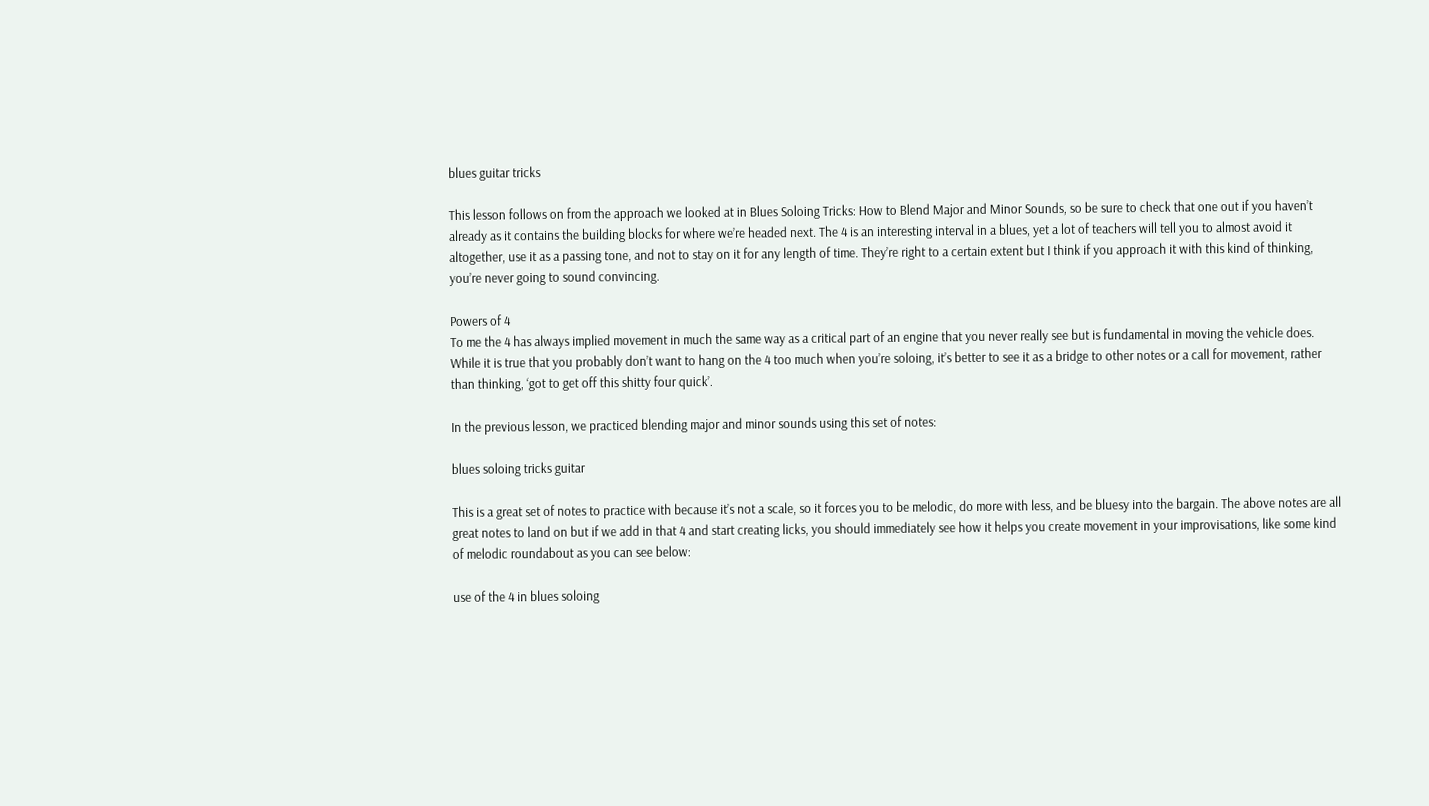blues guitar tricks

This lesson follows on from the approach we looked at in Blues Soloing Tricks: How to Blend Major and Minor Sounds, so be sure to check that one out if you haven’t already as it contains the building blocks for where we’re headed next. The 4 is an interesting interval in a blues, yet a lot of teachers will tell you to almost avoid it altogether, use it as a passing tone, and not to stay on it for any length of time. They’re right to a certain extent but I think if you approach it with this kind of thinking, you’re never going to sound convincing.

Powers of 4
To me the 4 has always implied movement in much the same way as a critical part of an engine that you never really see but is fundamental in moving the vehicle does. While it is true that you probably don’t want to hang on the 4 too much when you’re soloing, it’s better to see it as a bridge to other notes or a call for movement, rather than thinking, ‘got to get off this shitty four quick’.

In the previous lesson, we practiced blending major and minor sounds using this set of notes:

blues soloing tricks guitar

This is a great set of notes to practice with because it’s not a scale, so it forces you to be melodic, do more with less, and be bluesy into the bargain. The above notes are all great notes to land on but if we add in that 4 and start creating licks, you should immediately see how it helps you create movement in your improvisations, like some kind of melodic roundabout as you can see below:

use of the 4 in blues soloing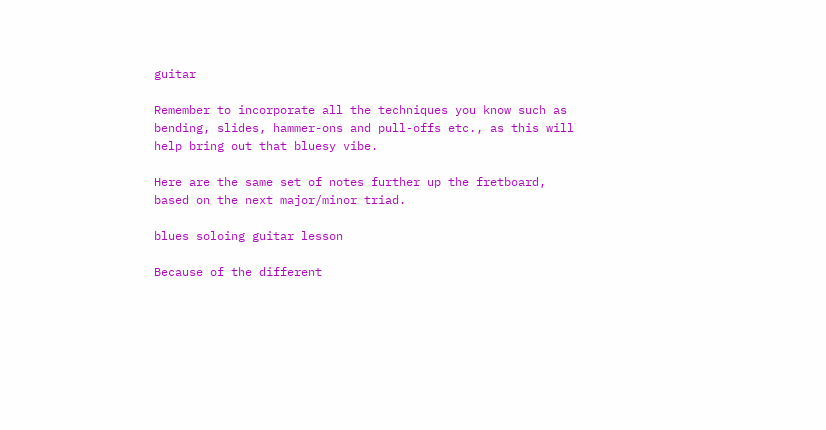guitar

Remember to incorporate all the techniques you know such as bending, slides, hammer-ons and pull-offs etc., as this will help bring out that bluesy vibe.

Here are the same set of notes further up the fretboard, based on the next major/minor triad.

blues soloing guitar lesson

Because of the different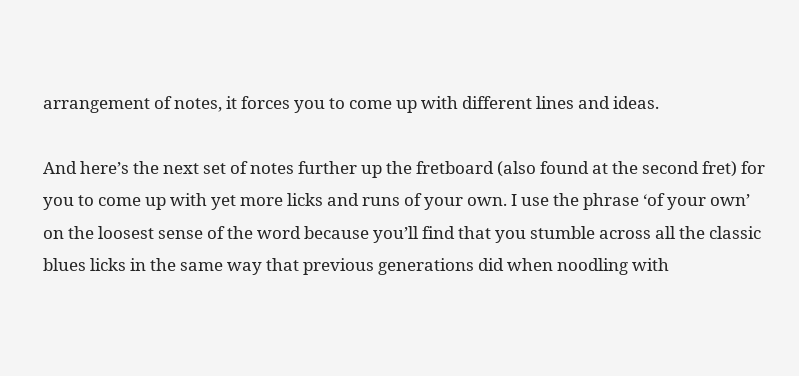arrangement of notes, it forces you to come up with different lines and ideas.

And here’s the next set of notes further up the fretboard (also found at the second fret) for you to come up with yet more licks and runs of your own. I use the phrase ‘of your own’ on the loosest sense of the word because you’ll find that you stumble across all the classic blues licks in the same way that previous generations did when noodling with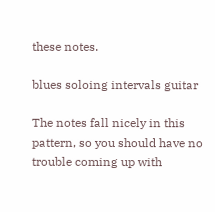these notes.

blues soloing intervals guitar

The notes fall nicely in this pattern, so you should have no trouble coming up with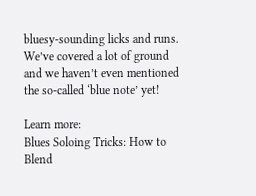bluesy-sounding licks and runs. We’ve covered a lot of ground and we haven’t even mentioned the so-called ‘blue note’ yet!

Learn more:
Blues Soloing Tricks: How to Blend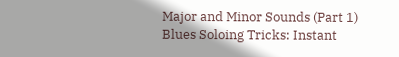Major and Minor Sounds (Part 1)
Blues Soloing Tricks: Instant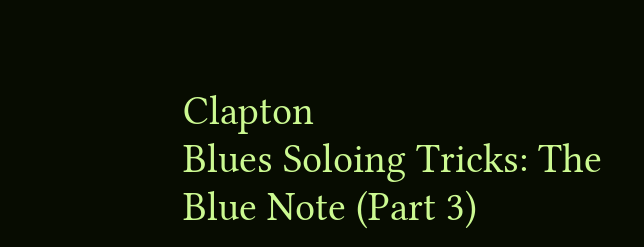Clapton
Blues Soloing Tricks: The Blue Note (Part 3)